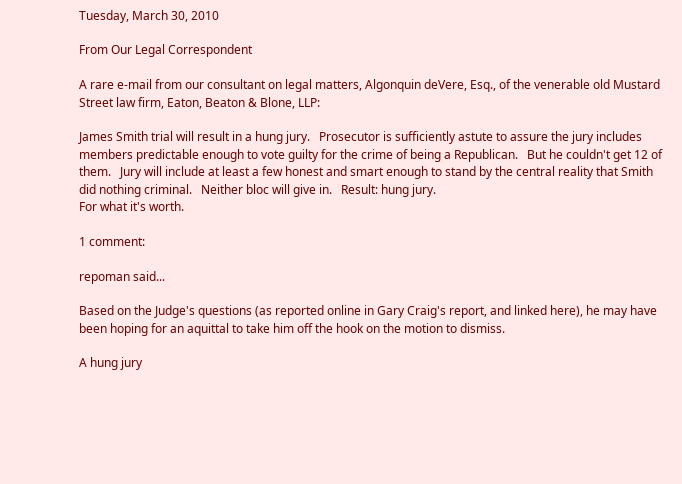Tuesday, March 30, 2010

From Our Legal Correspondent

A rare e-mail from our consultant on legal matters, Algonquin deVere, Esq., of the venerable old Mustard Street law firm, Eaton, Beaton & Blone, LLP:

James Smith trial will result in a hung jury.   Prosecutor is sufficiently astute to assure the jury includes members predictable enough to vote guilty for the crime of being a Republican.   But he couldn't get 12 of them.   Jury will include at least a few honest and smart enough to stand by the central reality that Smith did nothing criminal.   Neither bloc will give in.   Result: hung jury.
For what it's worth.

1 comment:

repoman said...

Based on the Judge's questions (as reported online in Gary Craig's report, and linked here), he may have been hoping for an aquittal to take him off the hook on the motion to dismiss.

A hung jury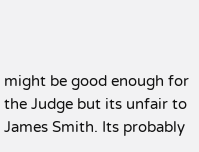might be good enough for the Judge but its unfair to James Smith. Its probably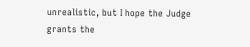unrealistic, but I hope the Judge grants the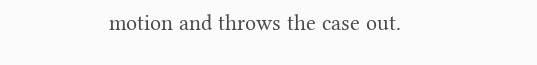motion and throws the case out.